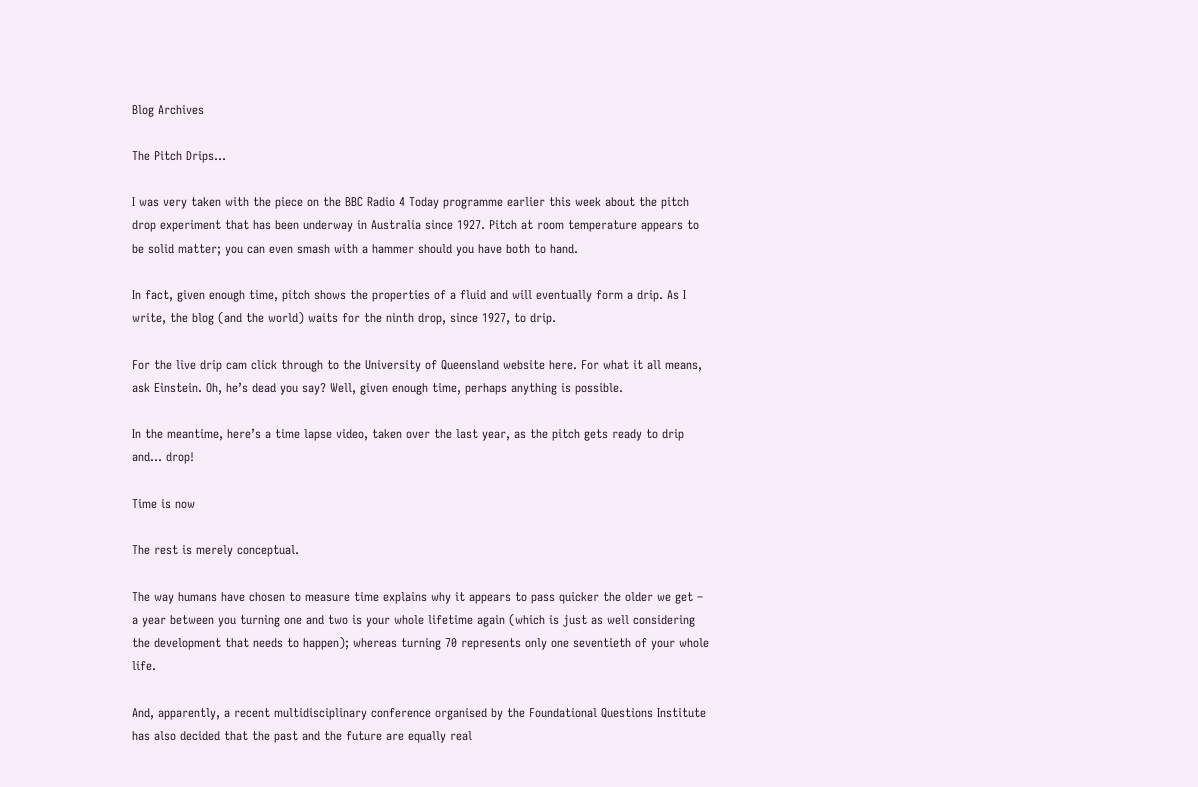Blog Archives

The Pitch Drips…

I was very taken with the piece on the BBC Radio 4 Today programme earlier this week about the pitch drop experiment that has been underway in Australia since 1927. Pitch at room temperature appears to be solid matter; you can even smash with a hammer should you have both to hand.

In fact, given enough time, pitch shows the properties of a fluid and will eventually form a drip. As I write, the blog (and the world) waits for the ninth drop, since 1927, to drip.

For the live drip cam click through to the University of Queensland website here. For what it all means, ask Einstein. Oh, he’s dead you say? Well, given enough time, perhaps anything is possible.

In the meantime, here’s a time lapse video, taken over the last year, as the pitch gets ready to drip and… drop!

Time is now

The rest is merely conceptual.

The way humans have chosen to measure time explains why it appears to pass quicker the older we get – a year between you turning one and two is your whole lifetime again (which is just as well considering the development that needs to happen); whereas turning 70 represents only one seventieth of your whole life.

And, apparently, a recent multidisciplinary conference organised by the Foundational Questions Institute has also decided that the past and the future are equally real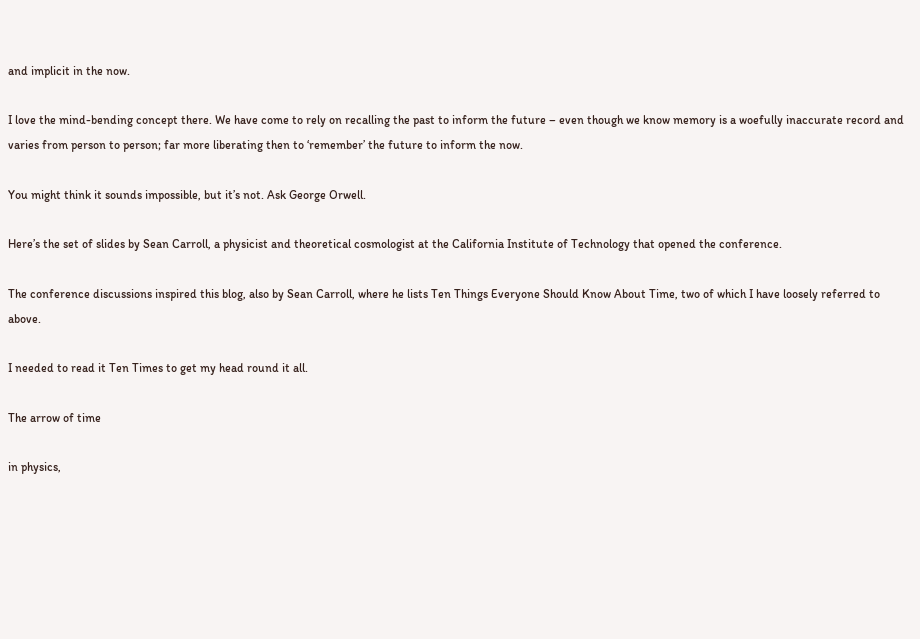and implicit in the now.

I love the mind-bending concept there. We have come to rely on recalling the past to inform the future – even though we know memory is a woefully inaccurate record and varies from person to person; far more liberating then to ‘remember’ the future to inform the now.

You might think it sounds impossible, but it’s not. Ask George Orwell.

Here’s the set of slides by Sean Carroll, a physicist and theoretical cosmologist at the California Institute of Technology that opened the conference.

The conference discussions inspired this blog, also by Sean Carroll, where he lists Ten Things Everyone Should Know About Time, two of which I have loosely referred to above.

I needed to read it Ten Times to get my head round it all.

The arrow of time

in physics,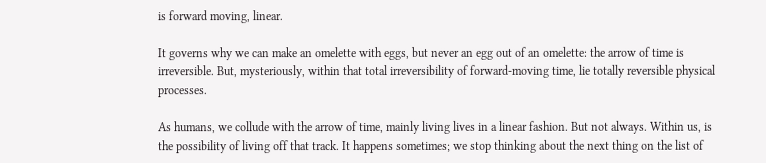is forward moving, linear.

It governs why we can make an omelette with eggs, but never an egg out of an omelette: the arrow of time is irreversible. But, mysteriously, within that total irreversibility of forward-moving time, lie totally reversible physical processes.

As humans, we collude with the arrow of time, mainly living lives in a linear fashion. But not always. Within us, is the possibility of living off that track. It happens sometimes; we stop thinking about the next thing on the list of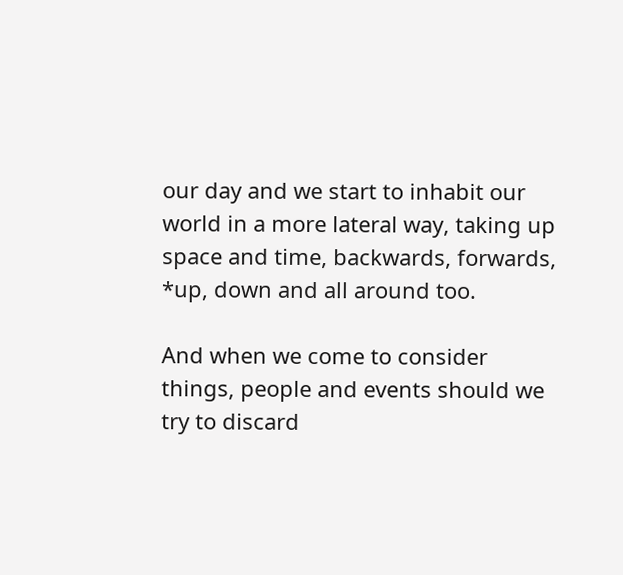our day and we start to inhabit our world in a more lateral way, taking up space and time, backwards, forwards, *up, down and all around too.

And when we come to consider things, people and events should we try to discard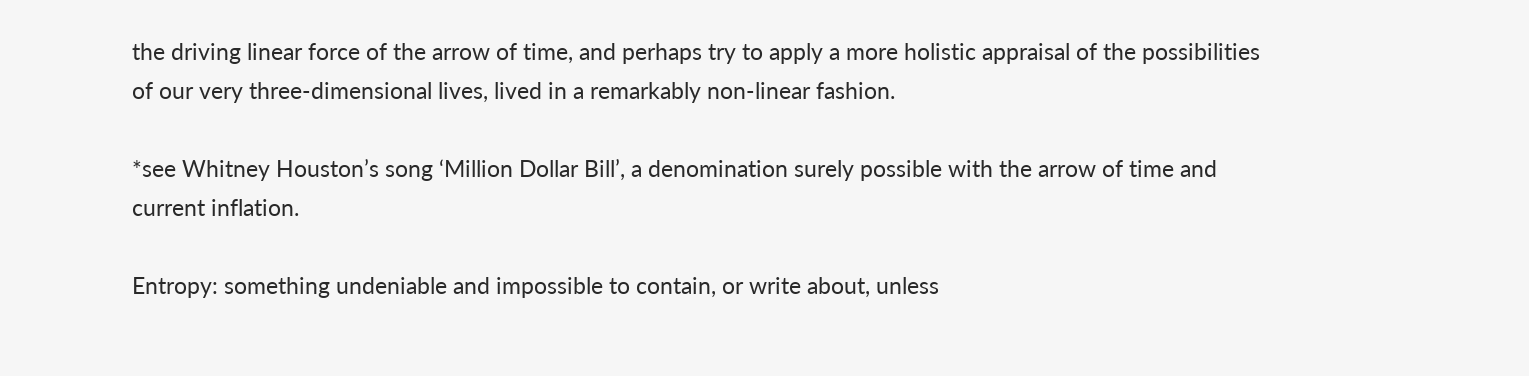the driving linear force of the arrow of time, and perhaps try to apply a more holistic appraisal of the possibilities of our very three-dimensional lives, lived in a remarkably non-linear fashion.

*see Whitney Houston’s song ‘Million Dollar Bill’, a denomination surely possible with the arrow of time and current inflation.

Entropy: something undeniable and impossible to contain, or write about, unless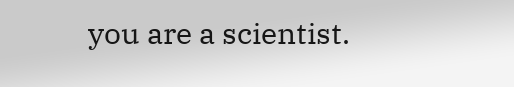you are a scientist.